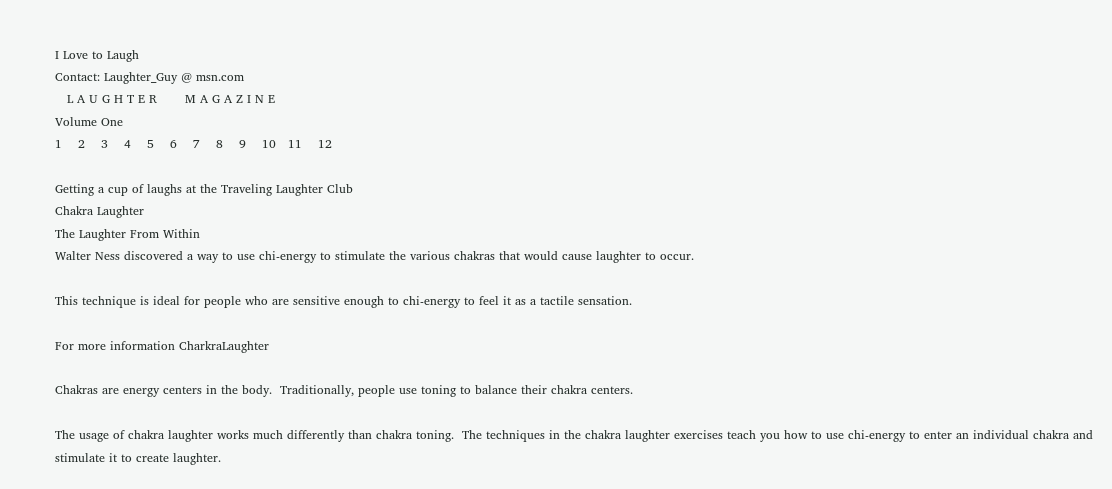I Love to Laugh
Contact: Laughter_Guy @ msn.com
   L A U G H T E R       M A G A Z I N E
Volume One
1    2    3    4    5    6    7    8    9    10   11    12

Getting a cup of laughs at the Traveling Laughter Club
Chakra Laughter
The Laughter From Within
Walter Ness discovered a way to use chi-energy to stimulate the various chakras that would cause laughter to occur.

This technique is ideal for people who are sensitive enough to chi-energy to feel it as a tactile sensation.

For more information CharkraLaughter

Chakras are energy centers in the body.  Traditionally, people use toning to balance their chakra centers.

The usage of chakra laughter works much differently than chakra toning.  The techniques in the chakra laughter exercises teach you how to use chi-energy to enter an individual chakra and stimulate it to create laughter.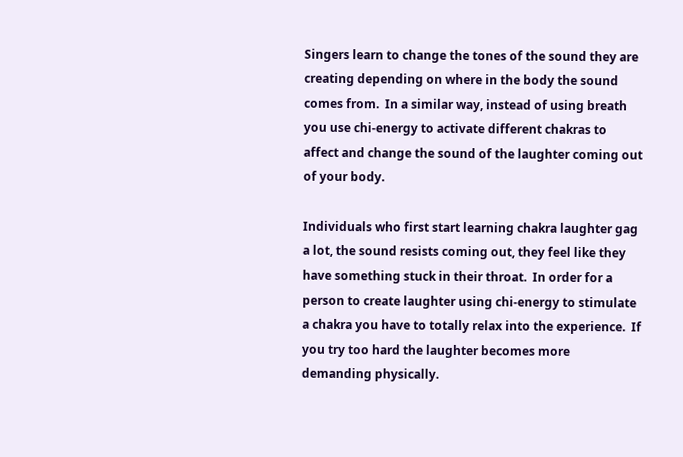Singers learn to change the tones of the sound they are creating depending on where in the body the sound comes from.  In a similar way, instead of using breath you use chi-energy to activate different chakras to affect and change the sound of the laughter coming out of your body.

Individuals who first start learning chakra laughter gag a lot, the sound resists coming out, they feel like they have something stuck in their throat.  In order for a person to create laughter using chi-energy to stimulate a chakra you have to totally relax into the experience.  If you try too hard the laughter becomes more demanding physically.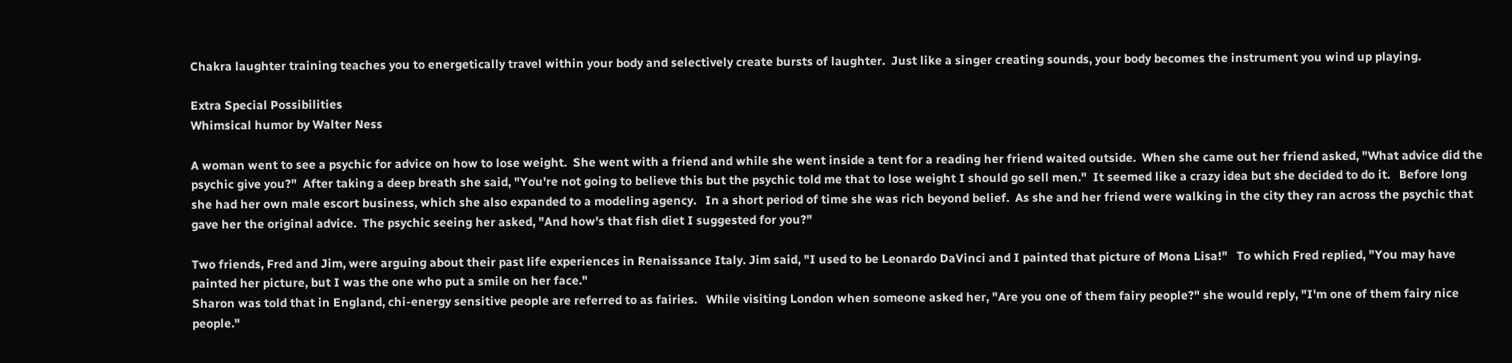Chakra laughter training teaches you to energetically travel within your body and selectively create bursts of laughter.  Just like a singer creating sounds, your body becomes the instrument you wind up playing.

Extra Special Possibilities
Whimsical humor by Walter Ness

A woman went to see a psychic for advice on how to lose weight.  She went with a friend and while she went inside a tent for a reading her friend waited outside.  When she came out her friend asked, "What advice did the psychic give you?"  After taking a deep breath she said, "You're not going to believe this but the psychic told me that to lose weight I should go sell men."  It seemed like a crazy idea but she decided to do it.   Before long she had her own male escort business, which she also expanded to a modeling agency.   In a short period of time she was rich beyond belief.  As she and her friend were walking in the city they ran across the psychic that gave her the original advice.  The psychic seeing her asked, "And how's that fish diet I suggested for you?"

Two friends, Fred and Jim, were arguing about their past life experiences in Renaissance Italy. Jim said, "I used to be Leonardo DaVinci and I painted that picture of Mona Lisa!"   To which Fred replied, "You may have painted her picture, but I was the one who put a smile on her face."
Sharon was told that in England, chi-energy sensitive people are referred to as fairies.   While visiting London when someone asked her, "Are you one of them fairy people?" she would reply, "I'm one of them fairy nice people."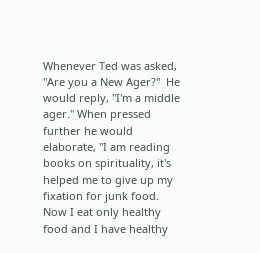Whenever Ted was asked, "Are you a New Ager?"  He would reply, "I'm a middle ager." When pressed further he would elaborate, "I am reading books on spirituality, it's helped me to give up my fixation for junk food.  Now I eat only healthy food and I have healthy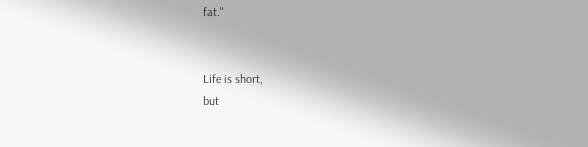fat."


Life is short,
but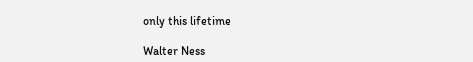only this lifetime

Walter Ness